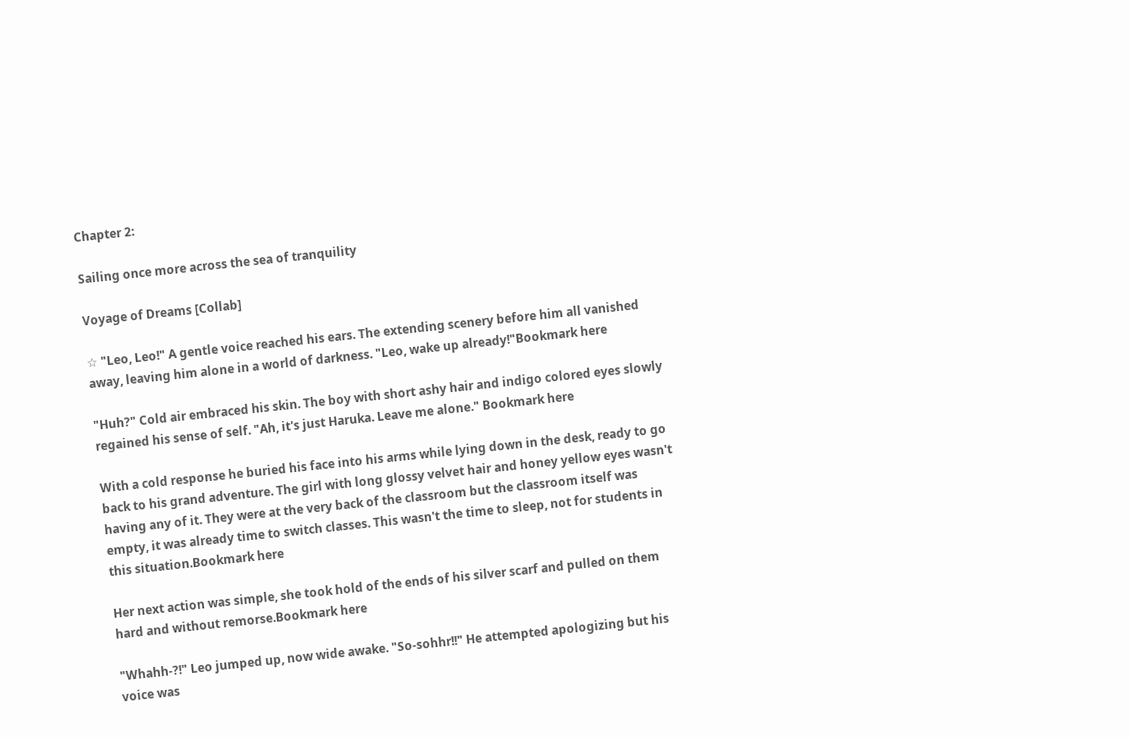Chapter 2:

Sailing once more across the sea of tranquility

Voyage of Dreams [Collab]

☆ "Leo, Leo!" A gentle voice reached his ears. The extending scenery before him all vanished away, leaving him alone in a world of darkness. "Leo, wake up already!"Bookmark here

"Huh?" Cold air embraced his skin. The boy with short ashy hair and indigo colored eyes slowly regained his sense of self. "Ah, it's just Haruka. Leave me alone." Bookmark here

With a cold response he buried his face into his arms while lying down in the desk, ready to go back to his grand adventure. The girl with long glossy velvet hair and honey yellow eyes wasn't having any of it. They were at the very back of the classroom but the classroom itself was empty, it was already time to switch classes. This wasn't the time to sleep, not for students in this situation.Bookmark here

Her next action was simple, she took hold of the ends of his silver scarf and pulled on them hard and without remorse.Bookmark here

"Whahh-?!" Leo jumped up, now wide awake. "So-sohhr!!" He attempted apologizing but his voice was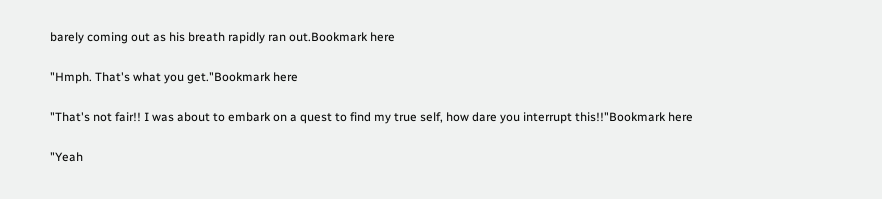barely coming out as his breath rapidly ran out.Bookmark here

"Hmph. That's what you get."Bookmark here

"That's not fair!! I was about to embark on a quest to find my true self, how dare you interrupt this!!"Bookmark here

"Yeah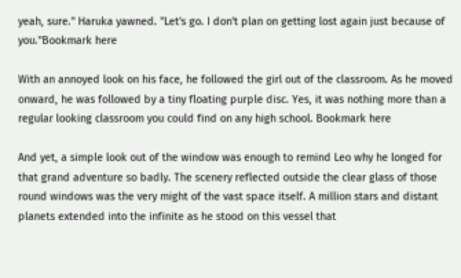yeah, sure." Haruka yawned. "Let's go. I don't plan on getting lost again just because of you."Bookmark here

With an annoyed look on his face, he followed the girl out of the classroom. As he moved onward, he was followed by a tiny floating purple disc. Yes, it was nothing more than a regular looking classroom you could find on any high school. Bookmark here

And yet, a simple look out of the window was enough to remind Leo why he longed for that grand adventure so badly. The scenery reflected outside the clear glass of those round windows was the very might of the vast space itself. A million stars and distant planets extended into the infinite as he stood on this vessel that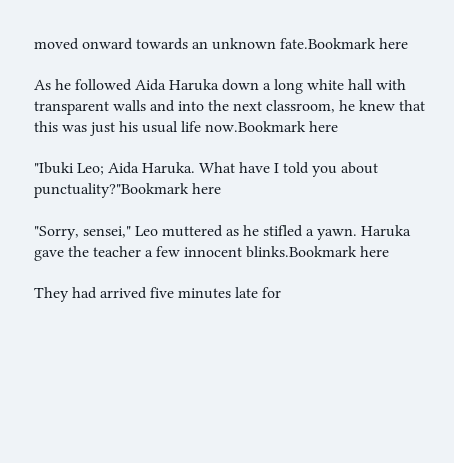moved onward towards an unknown fate.Bookmark here

As he followed Aida Haruka down a long white hall with transparent walls and into the next classroom, he knew that this was just his usual life now.Bookmark here

"Ibuki Leo; Aida Haruka. What have I told you about punctuality?"Bookmark here

"Sorry, sensei," Leo muttered as he stifled a yawn. Haruka gave the teacher a few innocent blinks.Bookmark here

They had arrived five minutes late for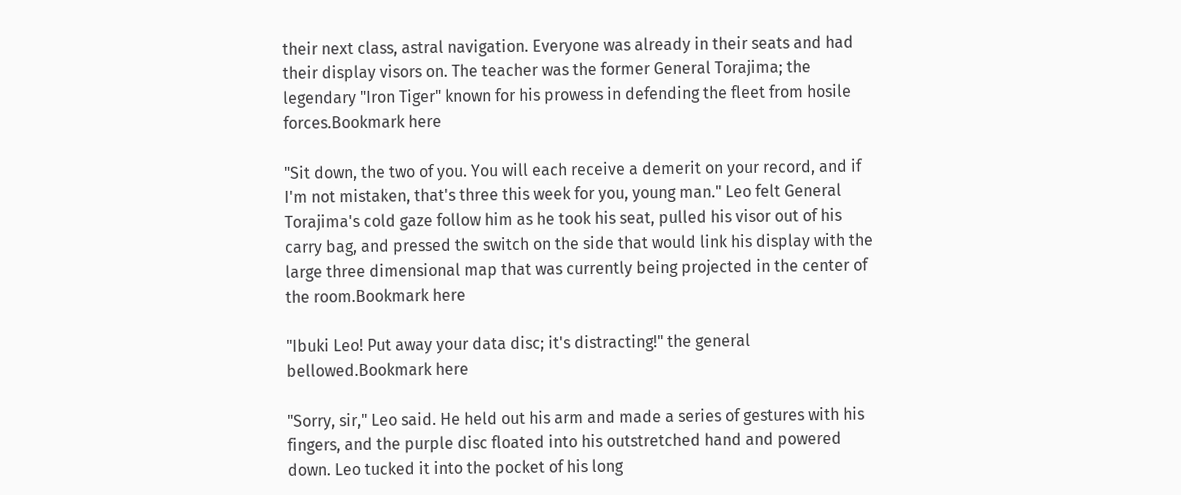their next class, astral navigation. Everyone was already in their seats and had their display visors on. The teacher was the former General Torajima; the legendary "Iron Tiger" known for his prowess in defending the fleet from hosile forces.Bookmark here

"Sit down, the two of you. You will each receive a demerit on your record, and if I'm not mistaken, that's three this week for you, young man." Leo felt General Torajima's cold gaze follow him as he took his seat, pulled his visor out of his carry bag, and pressed the switch on the side that would link his display with the large three dimensional map that was currently being projected in the center of the room.Bookmark here

"Ibuki Leo! Put away your data disc; it's distracting!" the general bellowed.Bookmark here

"Sorry, sir," Leo said. He held out his arm and made a series of gestures with his fingers, and the purple disc floated into his outstretched hand and powered down. Leo tucked it into the pocket of his long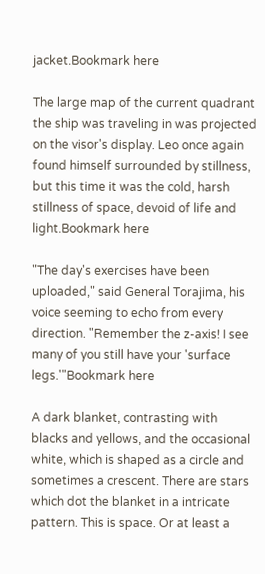jacket.Bookmark here

The large map of the current quadrant the ship was traveling in was projected on the visor's display. Leo once again found himself surrounded by stillness, but this time it was the cold, harsh stillness of space, devoid of life and light.Bookmark here

"The day's exercises have been uploaded," said General Torajima, his voice seeming to echo from every direction. "Remember the z-axis! I see many of you still have your 'surface legs.'"Bookmark here

A dark blanket, contrasting with blacks and yellows, and the occasional white, which is shaped as a circle and sometimes a crescent. There are stars which dot the blanket in a intricate pattern. This is space. Or at least a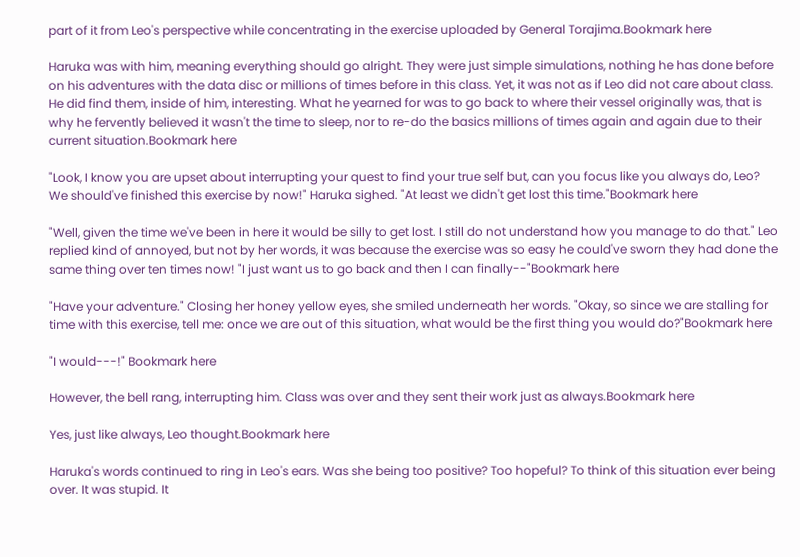part of it from Leo's perspective while concentrating in the exercise uploaded by General Torajima.Bookmark here

Haruka was with him, meaning everything should go alright. They were just simple simulations, nothing he has done before on his adventures with the data disc or millions of times before in this class. Yet, it was not as if Leo did not care about class. He did find them, inside of him, interesting. What he yearned for was to go back to where their vessel originally was, that is why he fervently believed it wasn't the time to sleep, nor to re-do the basics millions of times again and again due to their current situation.Bookmark here

"Look, I know you are upset about interrupting your quest to find your true self but, can you focus like you always do, Leo? We should've finished this exercise by now!" Haruka sighed. "At least we didn't get lost this time."Bookmark here

"Well, given the time we've been in here it would be silly to get lost. I still do not understand how you manage to do that." Leo replied kind of annoyed, but not by her words, it was because the exercise was so easy he could've sworn they had done the same thing over ten times now! "I just want us to go back and then I can finally--"Bookmark here

"Have your adventure." Closing her honey yellow eyes, she smiled underneath her words. "Okay, so since we are stalling for time with this exercise, tell me: once we are out of this situation, what would be the first thing you would do?"Bookmark here

"I would---!" Bookmark here

However, the bell rang, interrupting him. Class was over and they sent their work just as always.Bookmark here

Yes, just like always, Leo thought.Bookmark here

Haruka's words continued to ring in Leo's ears. Was she being too positive? Too hopeful? To think of this situation ever being over. It was stupid. It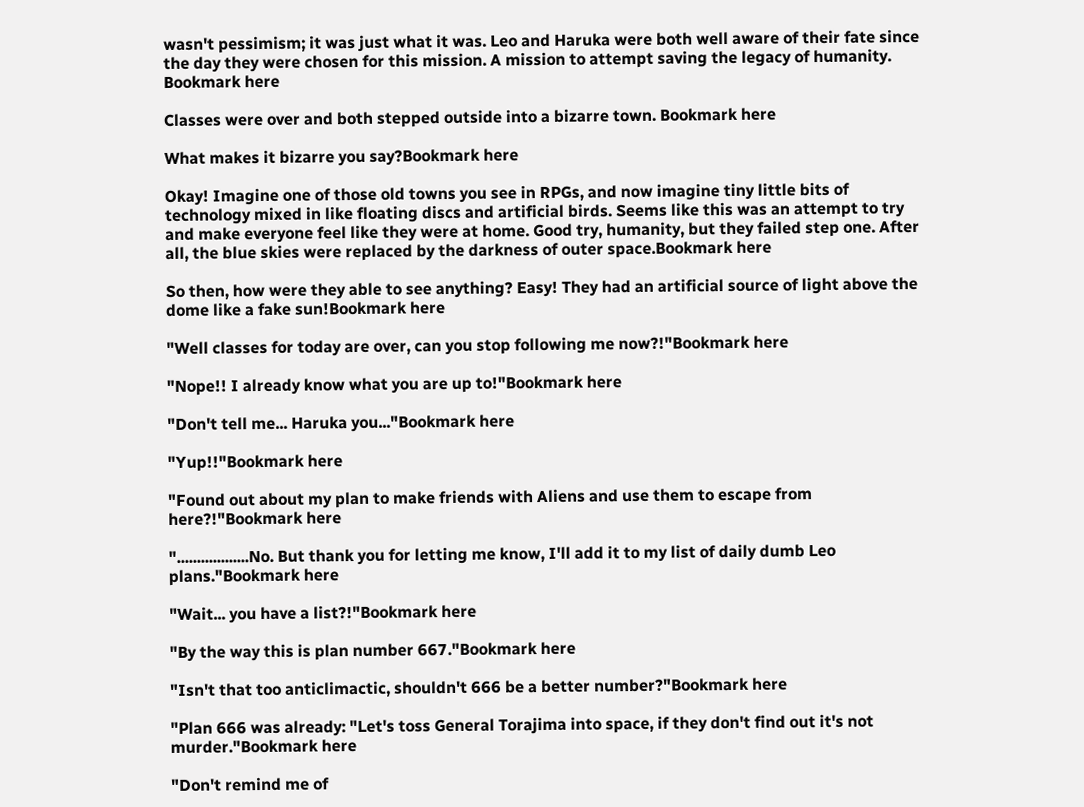wasn't pessimism; it was just what it was. Leo and Haruka were both well aware of their fate since the day they were chosen for this mission. A mission to attempt saving the legacy of humanity. Bookmark here

Classes were over and both stepped outside into a bizarre town. Bookmark here

What makes it bizarre you say?Bookmark here

Okay! Imagine one of those old towns you see in RPGs, and now imagine tiny little bits of technology mixed in like floating discs and artificial birds. Seems like this was an attempt to try and make everyone feel like they were at home. Good try, humanity, but they failed step one. After all, the blue skies were replaced by the darkness of outer space.Bookmark here

So then, how were they able to see anything? Easy! They had an artificial source of light above the dome like a fake sun!Bookmark here

"Well classes for today are over, can you stop following me now?!"Bookmark here

"Nope!! I already know what you are up to!"Bookmark here

"Don't tell me... Haruka you..."Bookmark here

"Yup!!"Bookmark here

"Found out about my plan to make friends with Aliens and use them to escape from here?!"Bookmark here

"..................No. But thank you for letting me know, I'll add it to my list of daily dumb Leo plans."Bookmark here

"Wait... you have a list?!"Bookmark here

"By the way this is plan number 667."Bookmark here

"Isn't that too anticlimactic, shouldn't 666 be a better number?"Bookmark here

"Plan 666 was already: "Let's toss General Torajima into space, if they don't find out it's not murder."Bookmark here

"Don't remind me of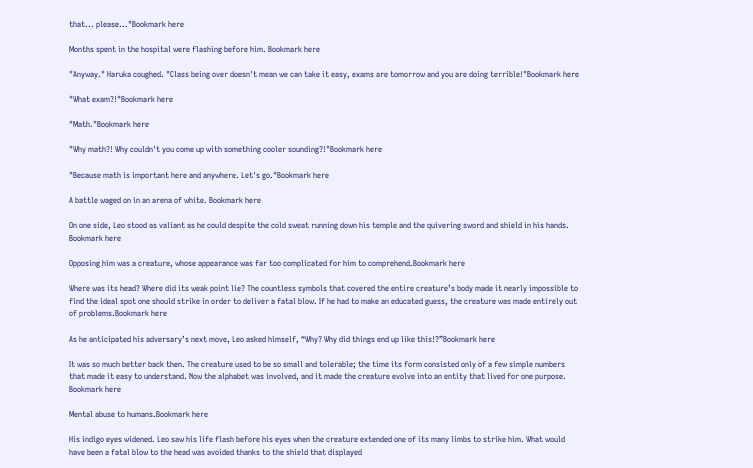that... please..."Bookmark here

Months spent in the hospital were flashing before him. Bookmark here

"Anyway." Haruka coughed. "Class being over doesn't mean we can take it easy, exams are tomorrow and you are doing terrible!"Bookmark here

"What exam?!"Bookmark here

"Math."Bookmark here

"Why math?! Why couldn't you come up with something cooler sounding?!"Bookmark here

"Because math is important here and anywhere. Let's go."Bookmark here

A battle waged on in an arena of white. Bookmark here

On one side, Leo stood as valiant as he could despite the cold sweat running down his temple and the quivering sword and shield in his hands. Bookmark here

Opposing him was a creature, whose appearance was far too complicated for him to comprehend.Bookmark here

Where was its head? Where did its weak point lie? The countless symbols that covered the entire creature’s body made it nearly impossible to find the ideal spot one should strike in order to deliver a fatal blow. If he had to make an educated guess, the creature was made entirely out of problems.Bookmark here

As he anticipated his adversary’s next move, Leo asked himself, “Why? Why did things end up like this!?”Bookmark here

It was so much better back then. The creature used to be so small and tolerable; the time its form consisted only of a few simple numbers that made it easy to understand. Now the alphabet was involved, and it made the creature evolve into an entity that lived for one purpose. Bookmark here

Mental abuse to humans.Bookmark here

His indigo eyes widened. Leo saw his life flash before his eyes when the creature extended one of its many limbs to strike him. What would have been a fatal blow to the head was avoided thanks to the shield that displayed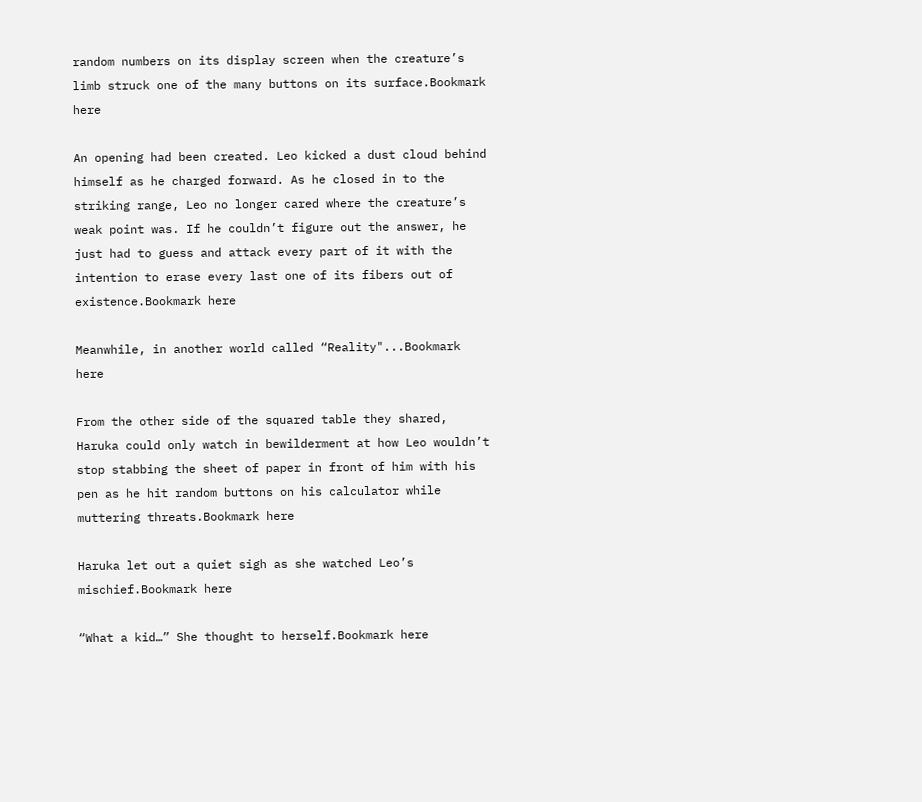random numbers on its display screen when the creature’s limb struck one of the many buttons on its surface.Bookmark here

An opening had been created. Leo kicked a dust cloud behind himself as he charged forward. As he closed in to the striking range, Leo no longer cared where the creature’s weak point was. If he couldn’t figure out the answer, he just had to guess and attack every part of it with the intention to erase every last one of its fibers out of existence.Bookmark here

Meanwhile, in another world called “Reality"...Bookmark here

From the other side of the squared table they shared, Haruka could only watch in bewilderment at how Leo wouldn’t stop stabbing the sheet of paper in front of him with his pen as he hit random buttons on his calculator while muttering threats.Bookmark here

Haruka let out a quiet sigh as she watched Leo’s mischief.Bookmark here

“What a kid…” She thought to herself.Bookmark here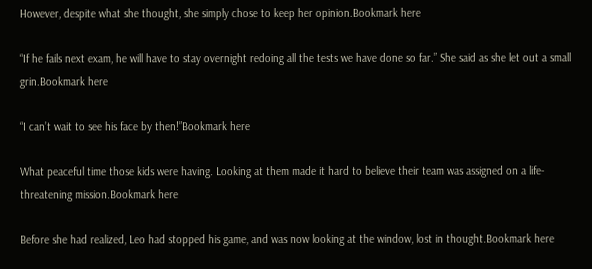However, despite what she thought, she simply chose to keep her opinion.Bookmark here

“If he fails next exam, he will have to stay overnight redoing all the tests we have done so far.” She said as she let out a small grin.Bookmark here

“I can’t wait to see his face by then!”Bookmark here

What peaceful time those kids were having. Looking at them made it hard to believe their team was assigned on a life-threatening mission.Bookmark here

Before she had realized, Leo had stopped his game, and was now looking at the window, lost in thought.Bookmark here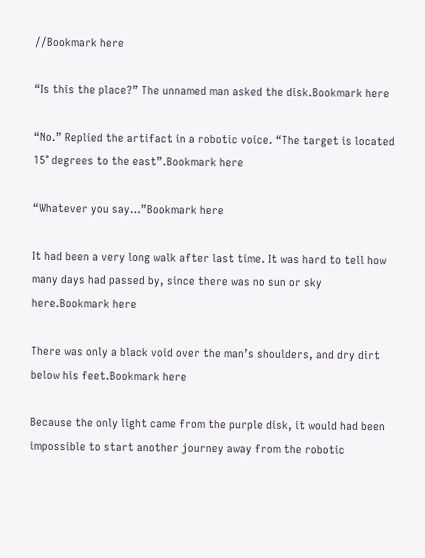//Bookmark here

“Is this the place?” The unnamed man asked the disk.Bookmark here

“No.” Replied the artifact in a robotic voice. “The target is located 15° degrees to the east”.Bookmark here

“Whatever you say…”Bookmark here

It had been a very long walk after last time. It was hard to tell how many days had passed by, since there was no sun or sky here.Bookmark here

There was only a black void over the man’s shoulders, and dry dirt below his feet.Bookmark here

Because the only light came from the purple disk, it would had been impossible to start another journey away from the robotic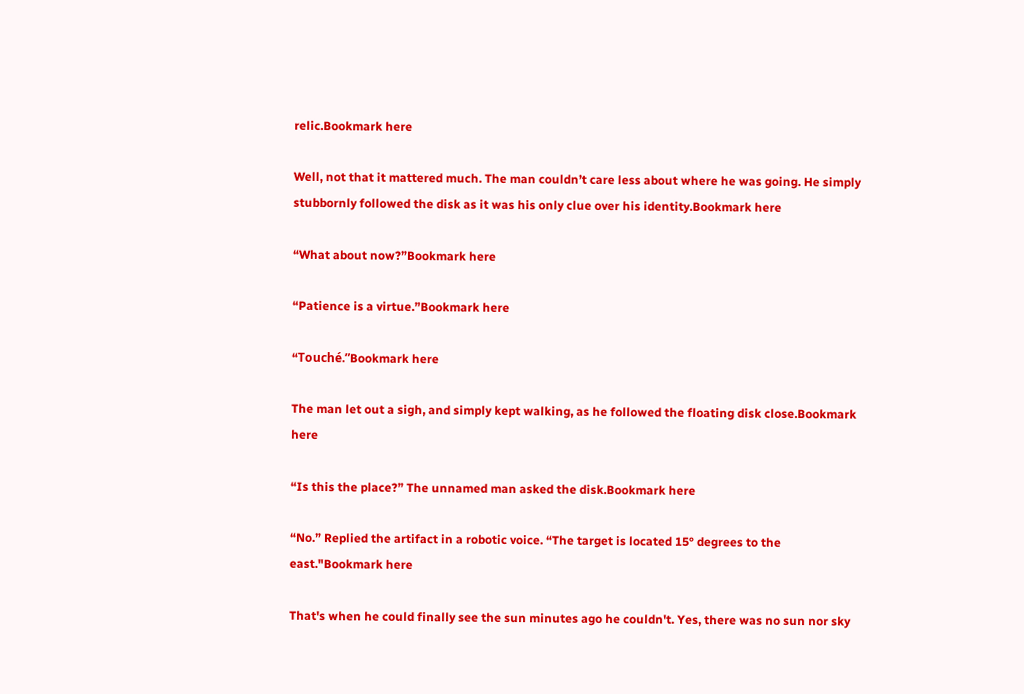relic.Bookmark here

Well, not that it mattered much. The man couldn’t care less about where he was going. He simply stubbornly followed the disk as it was his only clue over his identity.Bookmark here

“What about now?”Bookmark here

“Patience is a virtue.”Bookmark here

“Touché.”Bookmark here

The man let out a sigh, and simply kept walking, as he followed the floating disk close.Bookmark here

“Is this the place?” The unnamed man asked the disk.Bookmark here

“No.” Replied the artifact in a robotic voice. “The target is located 15° degrees to the east."Bookmark here

That's when he could finally see the sun minutes ago he couldn't. Yes, there was no sun nor sky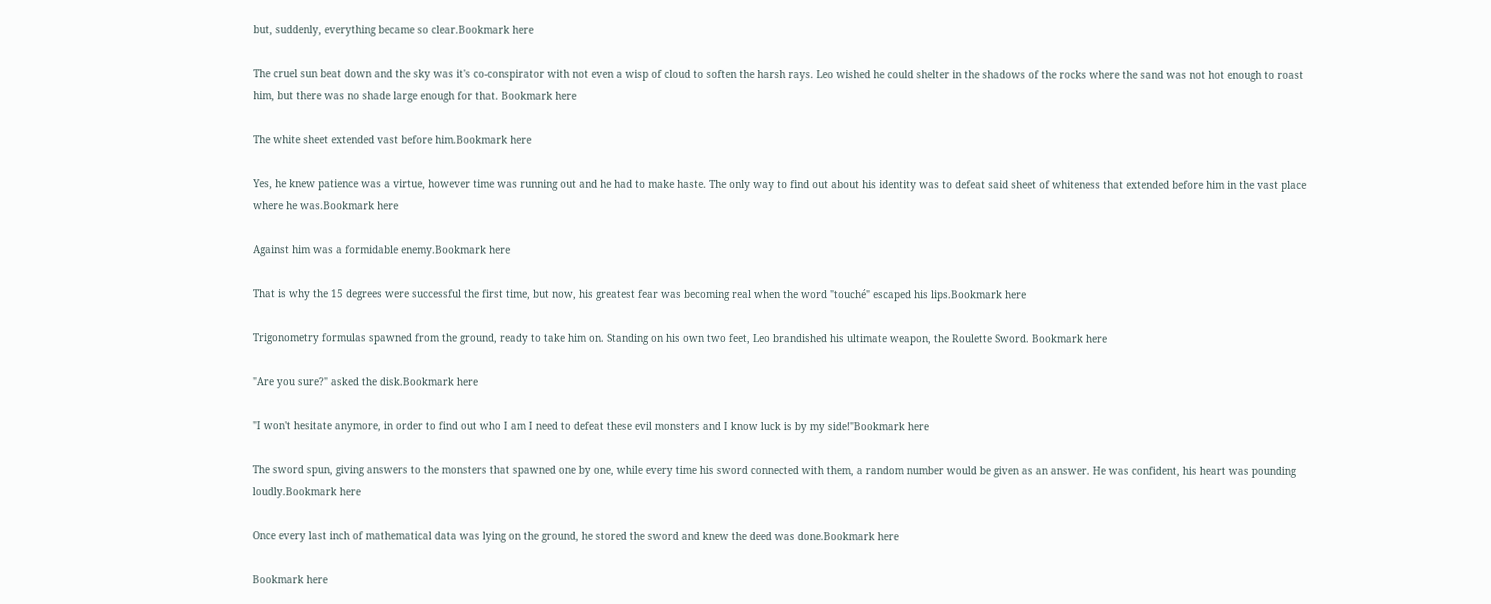but, suddenly, everything became so clear.Bookmark here

The cruel sun beat down and the sky was it's co-conspirator with not even a wisp of cloud to soften the harsh rays. Leo wished he could shelter in the shadows of the rocks where the sand was not hot enough to roast him, but there was no shade large enough for that. Bookmark here

The white sheet extended vast before him.Bookmark here

Yes, he knew patience was a virtue, however time was running out and he had to make haste. The only way to find out about his identity was to defeat said sheet of whiteness that extended before him in the vast place where he was.Bookmark here

Against him was a formidable enemy.Bookmark here

That is why the 15 degrees were successful the first time, but now, his greatest fear was becoming real when the word "touché" escaped his lips.Bookmark here

Trigonometry formulas spawned from the ground, ready to take him on. Standing on his own two feet, Leo brandished his ultimate weapon, the Roulette Sword. Bookmark here

"Are you sure?" asked the disk.Bookmark here

"I won't hesitate anymore, in order to find out who I am I need to defeat these evil monsters and I know luck is by my side!"Bookmark here

The sword spun, giving answers to the monsters that spawned one by one, while every time his sword connected with them, a random number would be given as an answer. He was confident, his heart was pounding loudly.Bookmark here

Once every last inch of mathematical data was lying on the ground, he stored the sword and knew the deed was done.Bookmark here

Bookmark here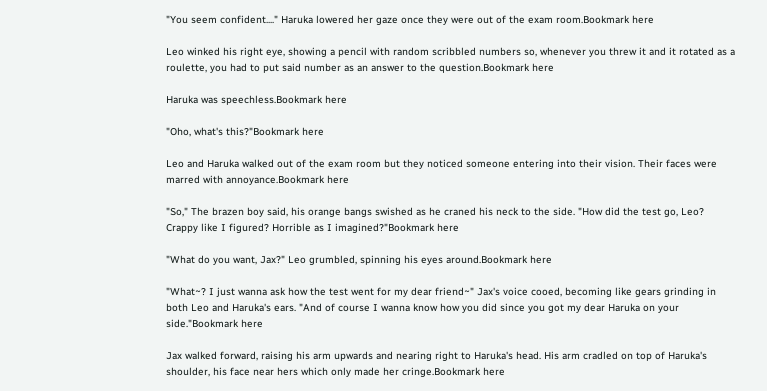"You seem confident...." Haruka lowered her gaze once they were out of the exam room.Bookmark here

Leo winked his right eye, showing a pencil with random scribbled numbers so, whenever you threw it and it rotated as a roulette, you had to put said number as an answer to the question.Bookmark here

Haruka was speechless.Bookmark here

"Oho, what's this?"Bookmark here

Leo and Haruka walked out of the exam room but they noticed someone entering into their vision. Their faces were marred with annoyance.Bookmark here

"So," The brazen boy said, his orange bangs swished as he craned his neck to the side. "How did the test go, Leo? Crappy like I figured? Horrible as I imagined?"Bookmark here

"What do you want, Jax?" Leo grumbled, spinning his eyes around.Bookmark here

"What~? I just wanna ask how the test went for my dear friend~" Jax's voice cooed, becoming like gears grinding in both Leo and Haruka's ears. "And of course I wanna know how you did since you got my dear Haruka on your side."Bookmark here

Jax walked forward, raising his arm upwards and nearing right to Haruka's head. His arm cradled on top of Haruka's shoulder, his face near hers which only made her cringe.Bookmark here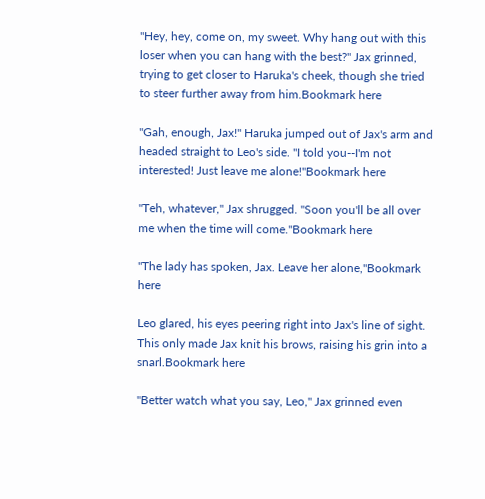"Hey, hey, come on, my sweet. Why hang out with this loser when you can hang with the best?" Jax grinned, trying to get closer to Haruka's cheek, though she tried to steer further away from him.Bookmark here

"Gah, enough, Jax!" Haruka jumped out of Jax's arm and headed straight to Leo's side. "I told you--I'm not interested! Just leave me alone!"Bookmark here

"Teh, whatever," Jax shrugged. "Soon you'll be all over me when the time will come."Bookmark here

"The lady has spoken, Jax. Leave her alone,"Bookmark here

Leo glared, his eyes peering right into Jax's line of sight. This only made Jax knit his brows, raising his grin into a snarl.Bookmark here

"Better watch what you say, Leo," Jax grinned even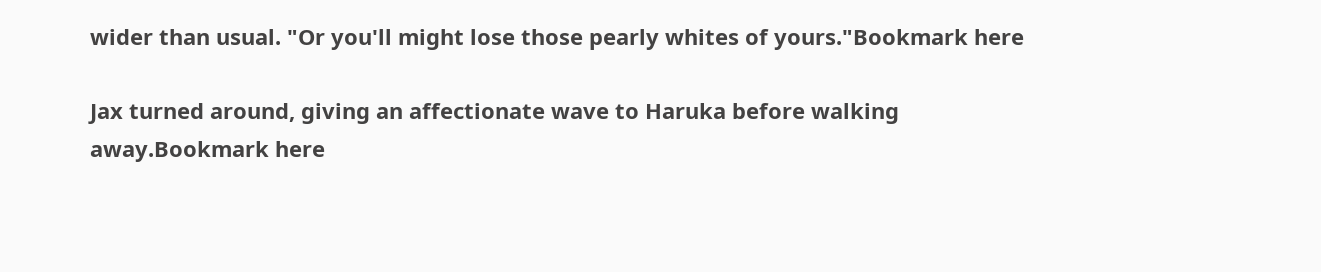wider than usual. "Or you'll might lose those pearly whites of yours."Bookmark here

Jax turned around, giving an affectionate wave to Haruka before walking away.Bookmark here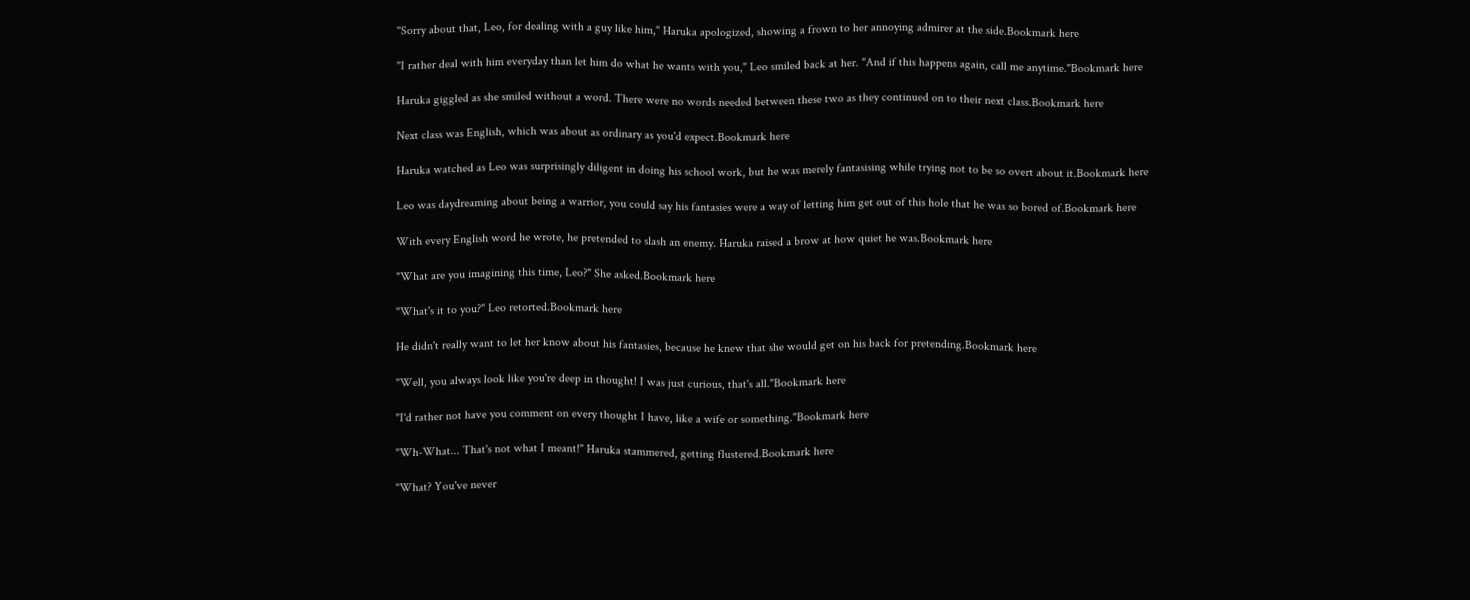"Sorry about that, Leo, for dealing with a guy like him," Haruka apologized, showing a frown to her annoying admirer at the side.Bookmark here

"I rather deal with him everyday than let him do what he wants with you," Leo smiled back at her. "And if this happens again, call me anytime."Bookmark here

Haruka giggled as she smiled without a word. There were no words needed between these two as they continued on to their next class.Bookmark here

Next class was English, which was about as ordinary as you'd expect.Bookmark here

Haruka watched as Leo was surprisingly diligent in doing his school work, but he was merely fantasising while trying not to be so overt about it.Bookmark here

Leo was daydreaming about being a warrior, you could say his fantasies were a way of letting him get out of this hole that he was so bored of.Bookmark here

With every English word he wrote, he pretended to slash an enemy. Haruka raised a brow at how quiet he was.Bookmark here

"What are you imagining this time, Leo?" She asked.Bookmark here

"What's it to you?" Leo retorted.Bookmark here

He didn't really want to let her know about his fantasies, because he knew that she would get on his back for pretending.Bookmark here

"Well, you always look like you're deep in thought! I was just curious, that's all."Bookmark here

"I'd rather not have you comment on every thought I have, like a wife or something."Bookmark here

"Wh-What... That's not what I meant!" Haruka stammered, getting flustered.Bookmark here

"What? You've never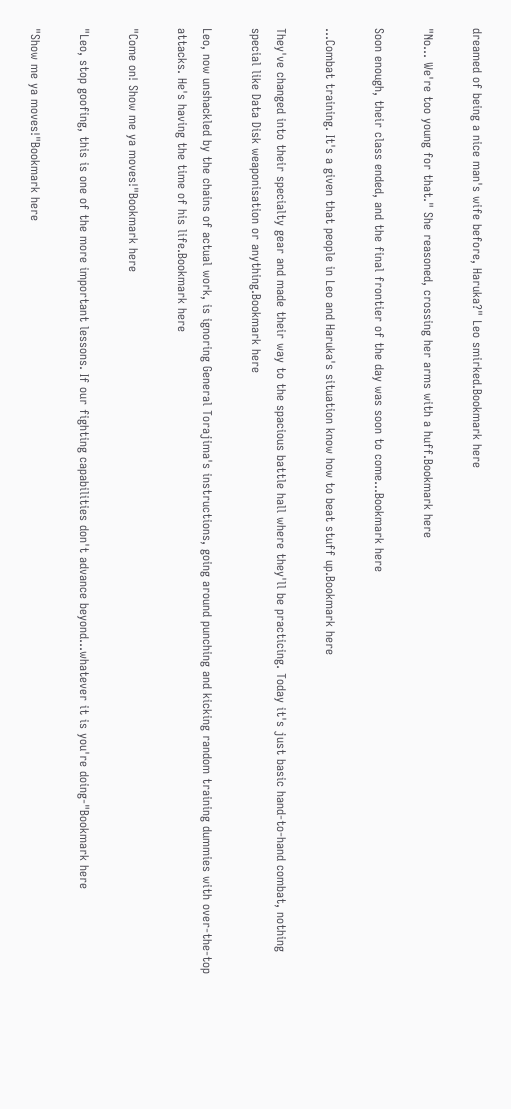dreamed of being a nice man's wife before, Haruka?" Leo smirked.Bookmark here

"No... We're too young for that." She reasoned, crossing her arms with a huff.Bookmark here

Soon enough, their class ended, and the final frontier of the day was soon to come...Bookmark here

...Combat training. It's a given that people in Leo and Haruka's situation know how to beat stuff up.Bookmark here

They've changed into their specialty gear and made their way to the spacious battle hall where they'll be practicing. Today it's just basic hand-to-hand combat, nothing special like Data Disk weaponisation or anything.Bookmark here

Leo, now unshackled by the chains of actual work, is ignoring General Torajima's instructions, going around punching and kicking random training dummies with over-the-top attacks. He's having the time of his life.Bookmark here

"Come on! Show me ya moves!"Bookmark here

"Leo, stop goofing, this is one of the more important lessons. If our fighting capabilities don't advance beyond...whatever it is you're doing-"Bookmark here

"Show me ya moves!"Bookmark here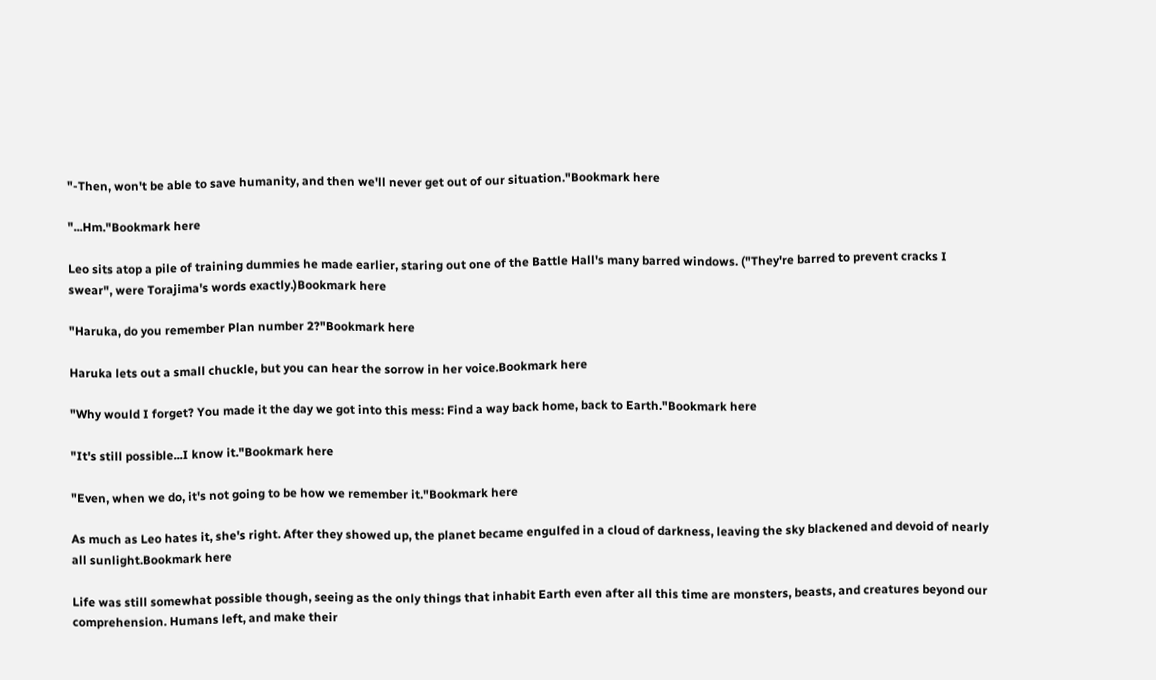"-Then, won't be able to save humanity, and then we'll never get out of our situation."Bookmark here

"...Hm."Bookmark here

Leo sits atop a pile of training dummies he made earlier, staring out one of the Battle Hall's many barred windows. ("They're barred to prevent cracks I swear", were Torajima's words exactly.)Bookmark here

"Haruka, do you remember Plan number 2?"Bookmark here

Haruka lets out a small chuckle, but you can hear the sorrow in her voice.Bookmark here

"Why would I forget? You made it the day we got into this mess: Find a way back home, back to Earth."Bookmark here

"It's still possible...I know it."Bookmark here

"Even, when we do, it's not going to be how we remember it."Bookmark here

As much as Leo hates it, she's right. After they showed up, the planet became engulfed in a cloud of darkness, leaving the sky blackened and devoid of nearly all sunlight.Bookmark here

Life was still somewhat possible though, seeing as the only things that inhabit Earth even after all this time are monsters, beasts, and creatures beyond our comprehension. Humans left, and make their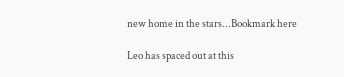new home in the stars...Bookmark here

Leo has spaced out at this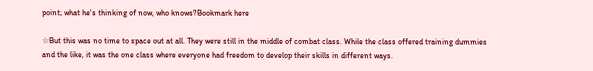point; what he's thinking of now, who knows?Bookmark here

☆But this was no time to space out at all. They were still in the middle of combat class. While the class offered training dummies and the like, it was the one class where everyone had freedom to develop their skills in different ways.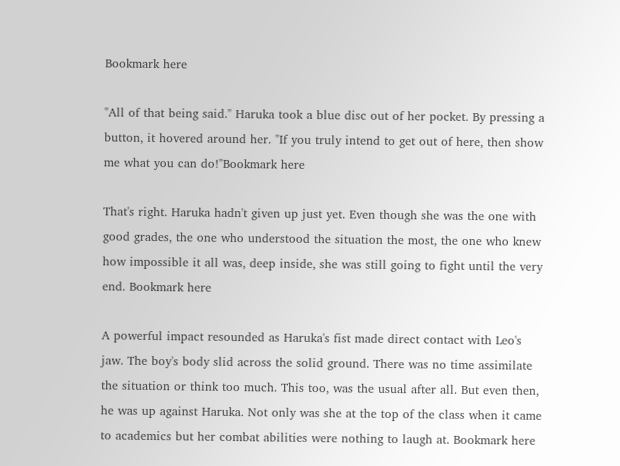Bookmark here

"All of that being said." Haruka took a blue disc out of her pocket. By pressing a button, it hovered around her. "If you truly intend to get out of here, then show me what you can do!"Bookmark here

That's right. Haruka hadn't given up just yet. Even though she was the one with good grades, the one who understood the situation the most, the one who knew how impossible it all was, deep inside, she was still going to fight until the very end. Bookmark here

A powerful impact resounded as Haruka's fist made direct contact with Leo's jaw. The boy's body slid across the solid ground. There was no time assimilate the situation or think too much. This too, was the usual after all. But even then, he was up against Haruka. Not only was she at the top of the class when it came to academics but her combat abilities were nothing to laugh at. Bookmark here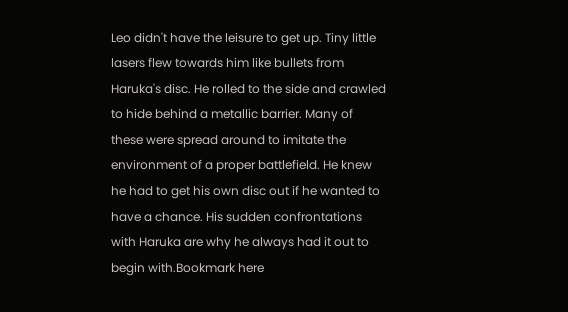Leo didn't have the leisure to get up. Tiny little lasers flew towards him like bullets from Haruka's disc. He rolled to the side and crawled to hide behind a metallic barrier. Many of these were spread around to imitate the environment of a proper battlefield. He knew he had to get his own disc out if he wanted to have a chance. His sudden confrontations with Haruka are why he always had it out to begin with.Bookmark here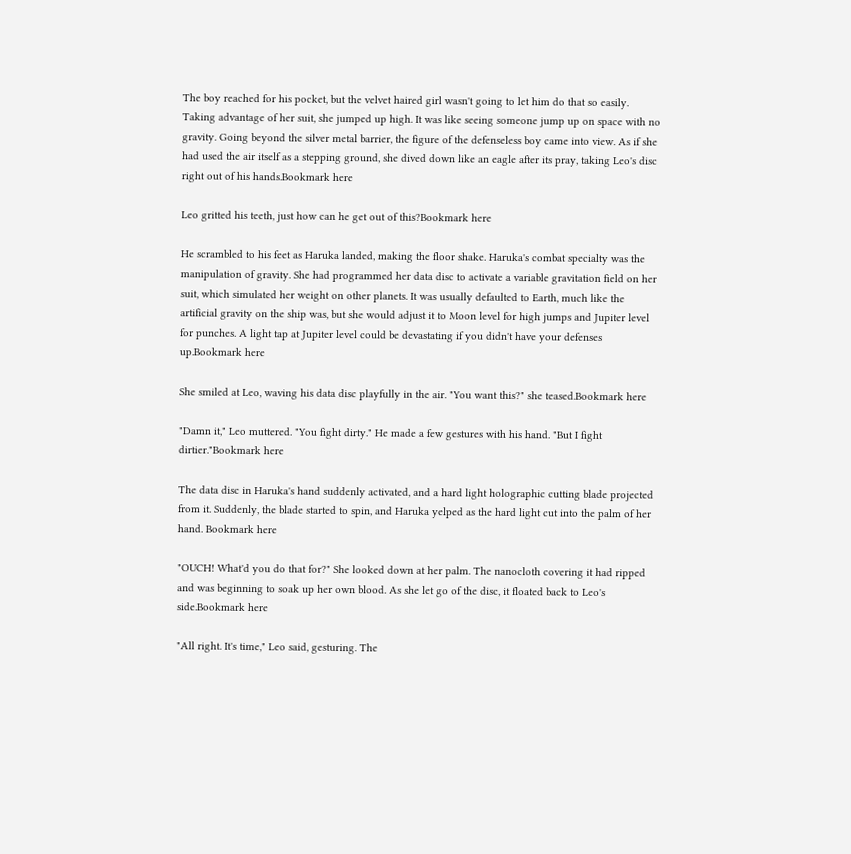The boy reached for his pocket, but the velvet haired girl wasn't going to let him do that so easily. Taking advantage of her suit, she jumped up high. It was like seeing someone jump up on space with no gravity. Going beyond the silver metal barrier, the figure of the defenseless boy came into view. As if she had used the air itself as a stepping ground, she dived down like an eagle after its pray, taking Leo's disc right out of his hands.Bookmark here

Leo gritted his teeth, just how can he get out of this?Bookmark here

He scrambled to his feet as Haruka landed, making the floor shake. Haruka's combat specialty was the manipulation of gravity. She had programmed her data disc to activate a variable gravitation field on her suit, which simulated her weight on other planets. It was usually defaulted to Earth, much like the artificial gravity on the ship was, but she would adjust it to Moon level for high jumps and Jupiter level for punches. A light tap at Jupiter level could be devastating if you didn't have your defenses up.Bookmark here

She smiled at Leo, waving his data disc playfully in the air. "You want this?" she teased.Bookmark here

"Damn it," Leo muttered. "You fight dirty." He made a few gestures with his hand. "But I fight dirtier."Bookmark here

The data disc in Haruka's hand suddenly activated, and a hard light holographic cutting blade projected from it. Suddenly, the blade started to spin, and Haruka yelped as the hard light cut into the palm of her hand. Bookmark here

"OUCH! What'd you do that for?" She looked down at her palm. The nanocloth covering it had ripped and was beginning to soak up her own blood. As she let go of the disc, it floated back to Leo's side.Bookmark here

"All right. It's time," Leo said, gesturing. The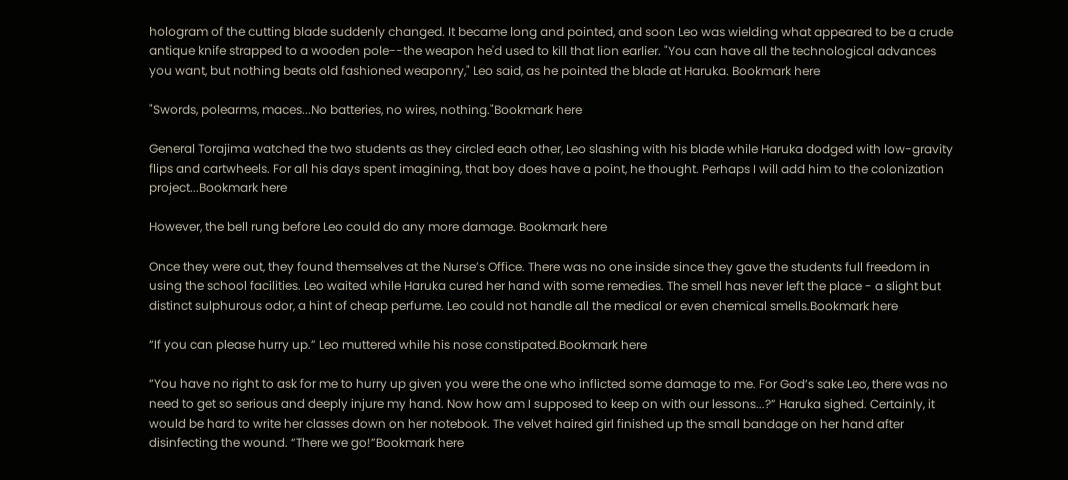hologram of the cutting blade suddenly changed. It became long and pointed, and soon Leo was wielding what appeared to be a crude antique knife strapped to a wooden pole--the weapon he'd used to kill that lion earlier. "You can have all the technological advances you want, but nothing beats old fashioned weaponry," Leo said, as he pointed the blade at Haruka. Bookmark here

"Swords, polearms, maces...No batteries, no wires, nothing."Bookmark here

General Torajima watched the two students as they circled each other, Leo slashing with his blade while Haruka dodged with low-gravity flips and cartwheels. For all his days spent imagining, that boy does have a point, he thought. Perhaps I will add him to the colonization project...Bookmark here

However, the bell rung before Leo could do any more damage. Bookmark here

Once they were out, they found themselves at the Nurse’s Office. There was no one inside since they gave the students full freedom in using the school facilities. Leo waited while Haruka cured her hand with some remedies. The smell has never left the place - a slight but distinct sulphurous odor, a hint of cheap perfume. Leo could not handle all the medical or even chemical smells.Bookmark here

“If you can please hurry up.” Leo muttered while his nose constipated.Bookmark here

“You have no right to ask for me to hurry up given you were the one who inflicted some damage to me. For God’s sake Leo, there was no need to get so serious and deeply injure my hand. Now how am I supposed to keep on with our lessons...?” Haruka sighed. Certainly, it would be hard to write her classes down on her notebook. The velvet haired girl finished up the small bandage on her hand after disinfecting the wound. “There we go!”Bookmark here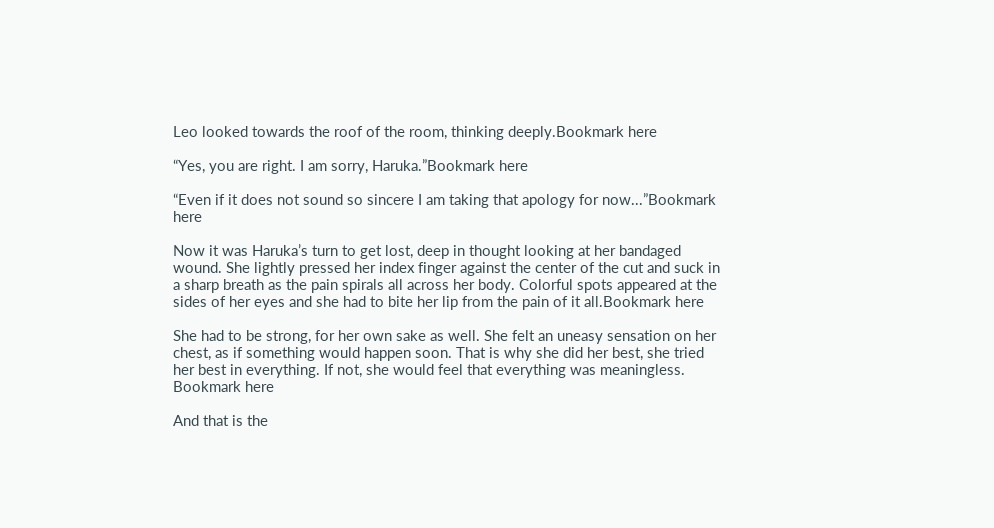Leo looked towards the roof of the room, thinking deeply.Bookmark here

“Yes, you are right. I am sorry, Haruka.”Bookmark here

“Even if it does not sound so sincere I am taking that apology for now...”Bookmark here

Now it was Haruka’s turn to get lost, deep in thought looking at her bandaged wound. She lightly pressed her index finger against the center of the cut and suck in a sharp breath as the pain spirals all across her body. Colorful spots appeared at the sides of her eyes and she had to bite her lip from the pain of it all.Bookmark here

She had to be strong, for her own sake as well. She felt an uneasy sensation on her chest, as if something would happen soon. That is why she did her best, she tried her best in everything. If not, she would feel that everything was meaningless. Bookmark here

And that is the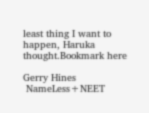least thing I want to happen, Haruka thought.Bookmark here

Gerry Hines
 NameLess+NEET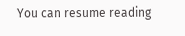You can resume reading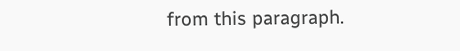from this paragraph.